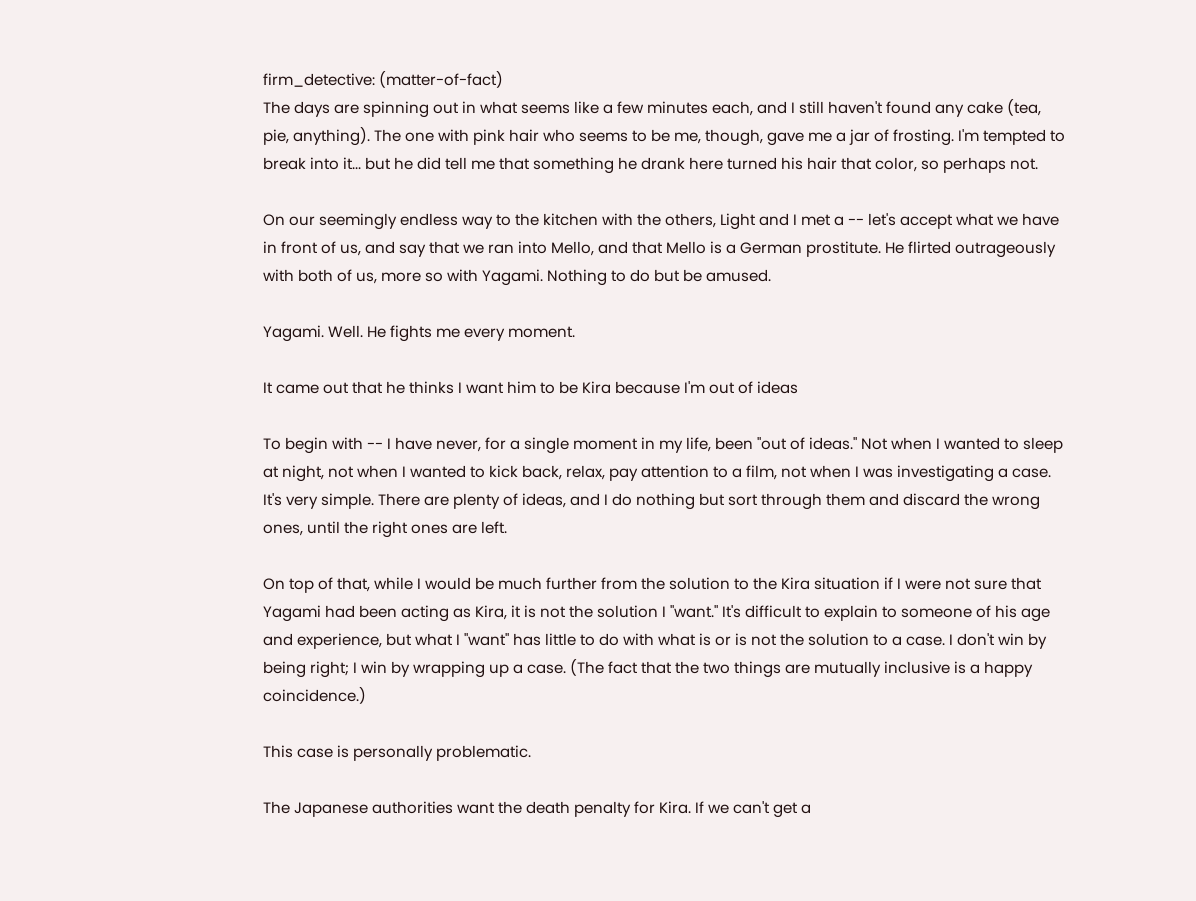firm_detective: (matter-of-fact)
The days are spinning out in what seems like a few minutes each, and I still haven't found any cake (tea, pie, anything). The one with pink hair who seems to be me, though, gave me a jar of frosting. I'm tempted to break into it... but he did tell me that something he drank here turned his hair that color, so perhaps not.

On our seemingly endless way to the kitchen with the others, Light and I met a -- let's accept what we have in front of us, and say that we ran into Mello, and that Mello is a German prostitute. He flirted outrageously with both of us, more so with Yagami. Nothing to do but be amused.

Yagami. Well. He fights me every moment.

It came out that he thinks I want him to be Kira because I'm out of ideas

To begin with -- I have never, for a single moment in my life, been "out of ideas." Not when I wanted to sleep at night, not when I wanted to kick back, relax, pay attention to a film, not when I was investigating a case. It's very simple. There are plenty of ideas, and I do nothing but sort through them and discard the wrong ones, until the right ones are left.

On top of that, while I would be much further from the solution to the Kira situation if I were not sure that Yagami had been acting as Kira, it is not the solution I "want." It's difficult to explain to someone of his age and experience, but what I "want" has little to do with what is or is not the solution to a case. I don't win by being right; I win by wrapping up a case. (The fact that the two things are mutually inclusive is a happy coincidence.)

This case is personally problematic.

The Japanese authorities want the death penalty for Kira. If we can't get a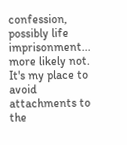confession, possibly life imprisonment... more likely not. It's my place to avoid attachments to the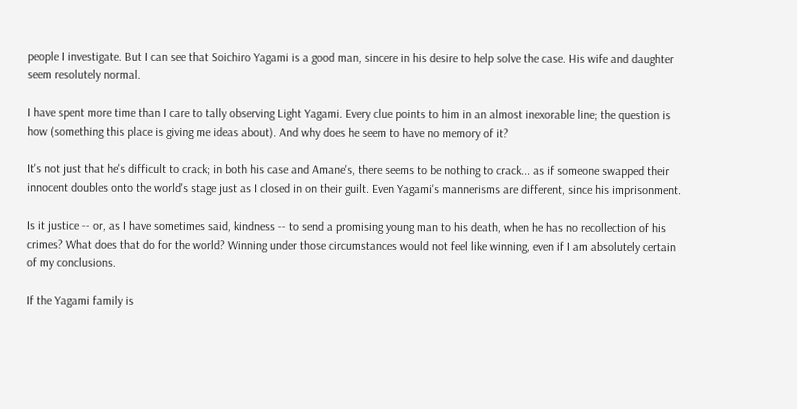people I investigate. But I can see that Soichiro Yagami is a good man, sincere in his desire to help solve the case. His wife and daughter seem resolutely normal.

I have spent more time than I care to tally observing Light Yagami. Every clue points to him in an almost inexorable line; the question is how (something this place is giving me ideas about). And why does he seem to have no memory of it?

It's not just that he's difficult to crack; in both his case and Amane's, there seems to be nothing to crack... as if someone swapped their innocent doubles onto the world's stage just as I closed in on their guilt. Even Yagami's mannerisms are different, since his imprisonment.

Is it justice -- or, as I have sometimes said, kindness -- to send a promising young man to his death, when he has no recollection of his crimes? What does that do for the world? Winning under those circumstances would not feel like winning, even if I am absolutely certain of my conclusions.

If the Yagami family is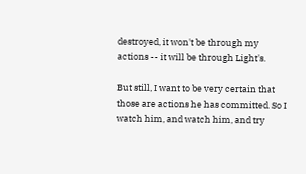destroyed, it won't be through my actions -- it will be through Light's.

But still, I want to be very certain that those are actions he has committed. So I watch him, and watch him, and try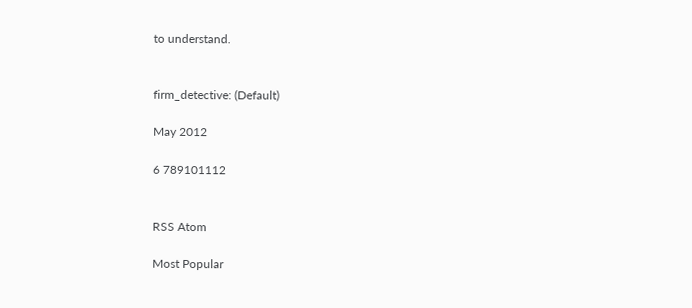to understand.


firm_detective: (Default)

May 2012

6 789101112


RSS Atom

Most Popular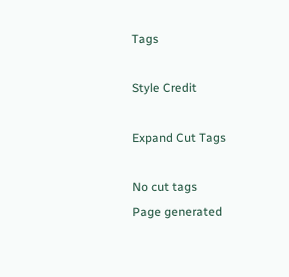Tags

Style Credit

Expand Cut Tags

No cut tags
Page generated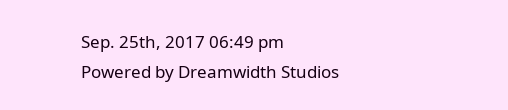Sep. 25th, 2017 06:49 pm
Powered by Dreamwidth Studios